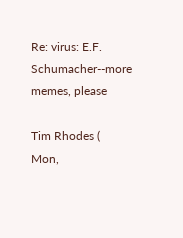Re: virus: E.F. Schumacher--more memes, please

Tim Rhodes (
Mon,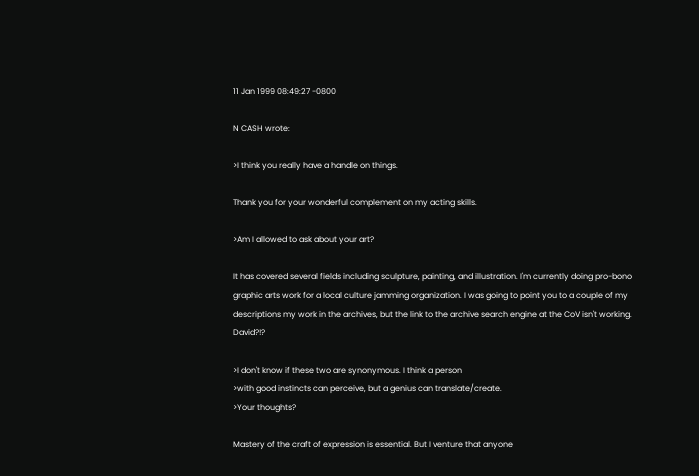11 Jan 1999 08:49:27 -0800

N CASH wrote:

>I think you really have a handle on things.

Thank you for your wonderful complement on my acting skills.

>Am I allowed to ask about your art?

It has covered several fields including sculpture, painting, and illustration. I'm currently doing pro-bono graphic arts work for a local culture jamming organization. I was going to point you to a couple of my descriptions my work in the archives, but the link to the archive search engine at the CoV isn't working. David?!?

>I don't know if these two are synonymous. I think a person
>with good instincts can perceive, but a genius can translate/create.
>Your thoughts?

Mastery of the craft of expression is essential. But I venture that anyone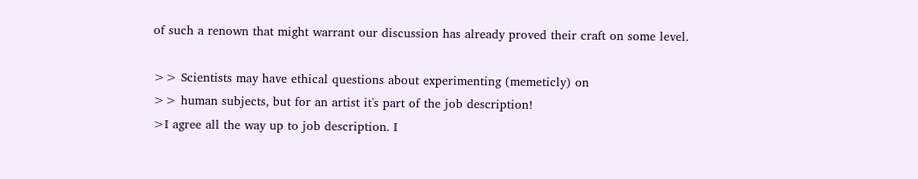of such a renown that might warrant our discussion has already proved their craft on some level.

>> Scientists may have ethical questions about experimenting (memeticly) on
>> human subjects, but for an artist it's part of the job description!
>I agree all the way up to job description. I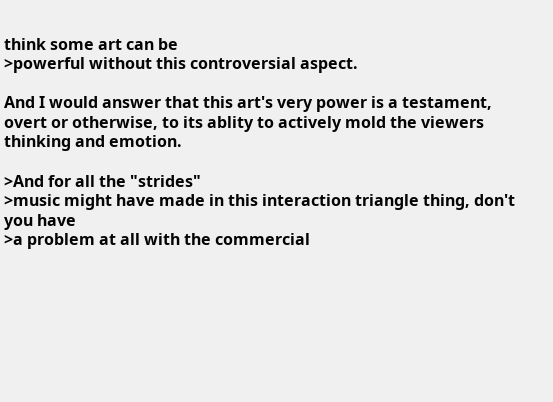think some art can be
>powerful without this controversial aspect.

And I would answer that this art's very power is a testament, overt or otherwise, to its ablity to actively mold the viewers thinking and emotion.

>And for all the "strides"
>music might have made in this interaction triangle thing, don't you have
>a problem at all with the commercial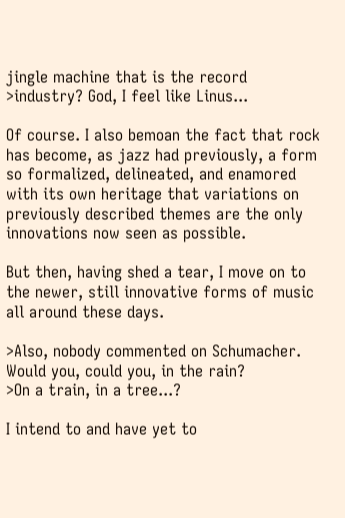jingle machine that is the record
>industry? God, I feel like Linus...

Of course. I also bemoan the fact that rock has become, as jazz had previously, a form so formalized, delineated, and enamored with its own heritage that variations on previously described themes are the only innovations now seen as possible.

But then, having shed a tear, I move on to the newer, still innovative forms of music all around these days.

>Also, nobody commented on Schumacher. Would you, could you, in the rain?
>On a train, in a tree...?

I intend to and have yet to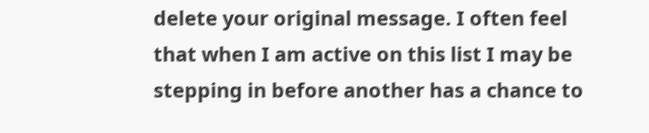delete your original message. I often feel that when I am active on this list I may be stepping in before another has a chance to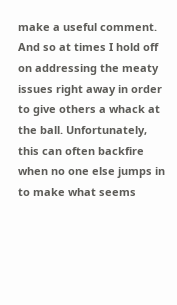make a useful comment. And so at times I hold off on addressing the meaty issues right away in order to give others a whack at the ball. Unfortunately, this can often backfire when no one else jumps in to make what seems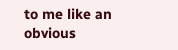to me like an obvious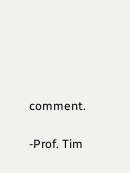comment.

-Prof. Tim